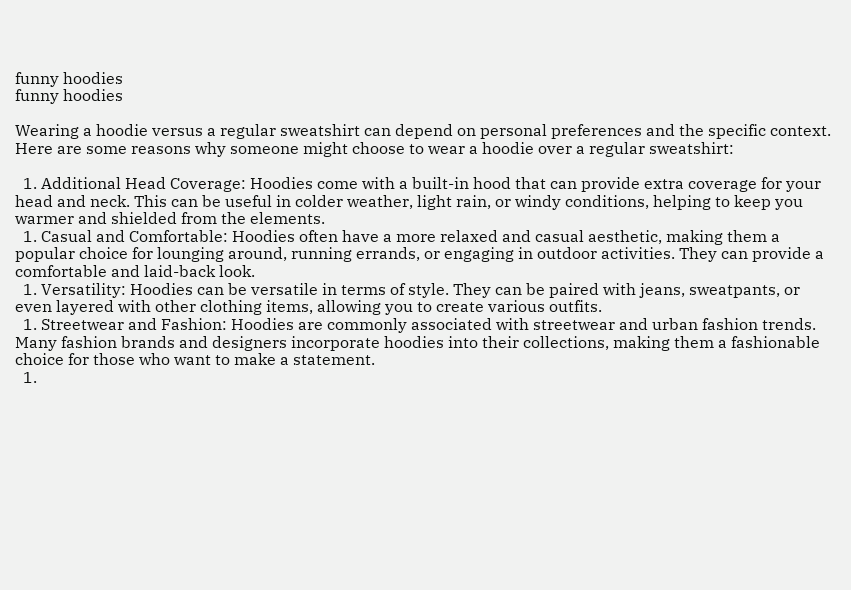funny hoodies
funny hoodies

Wearing a hoodie versus a regular sweatshirt can depend on personal preferences and the specific context. Here are some reasons why someone might choose to wear a hoodie over a regular sweatshirt:

  1. Additional Head Coverage: Hoodies come with a built-in hood that can provide extra coverage for your head and neck. This can be useful in colder weather, light rain, or windy conditions, helping to keep you warmer and shielded from the elements.
  1. Casual and Comfortable: Hoodies often have a more relaxed and casual aesthetic, making them a popular choice for lounging around, running errands, or engaging in outdoor activities. They can provide a comfortable and laid-back look.
  1. Versatility: Hoodies can be versatile in terms of style. They can be paired with jeans, sweatpants, or even layered with other clothing items, allowing you to create various outfits.
  1. Streetwear and Fashion: Hoodies are commonly associated with streetwear and urban fashion trends. Many fashion brands and designers incorporate hoodies into their collections, making them a fashionable choice for those who want to make a statement.
  1.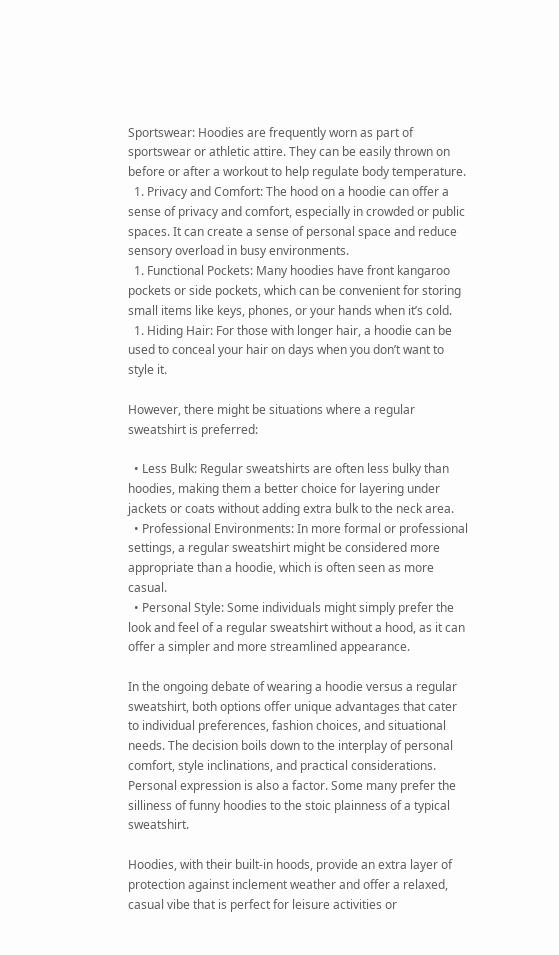Sportswear: Hoodies are frequently worn as part of sportswear or athletic attire. They can be easily thrown on before or after a workout to help regulate body temperature.
  1. Privacy and Comfort: The hood on a hoodie can offer a sense of privacy and comfort, especially in crowded or public spaces. It can create a sense of personal space and reduce sensory overload in busy environments.
  1. Functional Pockets: Many hoodies have front kangaroo pockets or side pockets, which can be convenient for storing small items like keys, phones, or your hands when it’s cold.
  1. Hiding Hair: For those with longer hair, a hoodie can be used to conceal your hair on days when you don’t want to style it.

However, there might be situations where a regular sweatshirt is preferred:

  • Less Bulk: Regular sweatshirts are often less bulky than hoodies, making them a better choice for layering under jackets or coats without adding extra bulk to the neck area.
  • Professional Environments: In more formal or professional settings, a regular sweatshirt might be considered more appropriate than a hoodie, which is often seen as more casual.
  • Personal Style: Some individuals might simply prefer the look and feel of a regular sweatshirt without a hood, as it can offer a simpler and more streamlined appearance.

In the ongoing debate of wearing a hoodie versus a regular sweatshirt, both options offer unique advantages that cater to individual preferences, fashion choices, and situational needs. The decision boils down to the interplay of personal comfort, style inclinations, and practical considerations. Personal expression is also a factor. Some many prefer the silliness of funny hoodies to the stoic plainness of a typical sweatshirt.

Hoodies, with their built-in hoods, provide an extra layer of protection against inclement weather and offer a relaxed, casual vibe that is perfect for leisure activities or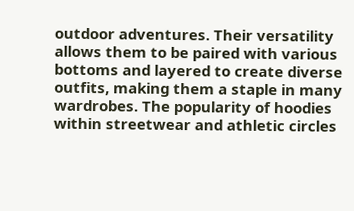outdoor adventures. Their versatility allows them to be paired with various bottoms and layered to create diverse outfits, making them a staple in many wardrobes. The popularity of hoodies within streetwear and athletic circles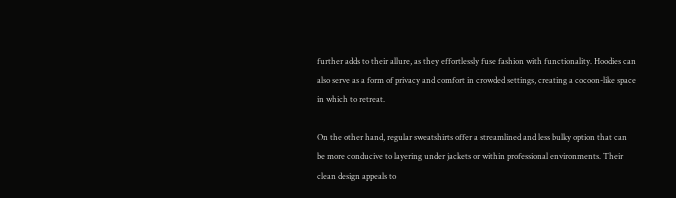further adds to their allure, as they effortlessly fuse fashion with functionality. Hoodies can also serve as a form of privacy and comfort in crowded settings, creating a cocoon-like space in which to retreat.

On the other hand, regular sweatshirts offer a streamlined and less bulky option that can be more conducive to layering under jackets or within professional environments. Their clean design appeals to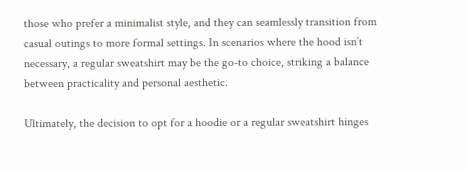those who prefer a minimalist style, and they can seamlessly transition from casual outings to more formal settings. In scenarios where the hood isn’t necessary, a regular sweatshirt may be the go-to choice, striking a balance between practicality and personal aesthetic.

Ultimately, the decision to opt for a hoodie or a regular sweatshirt hinges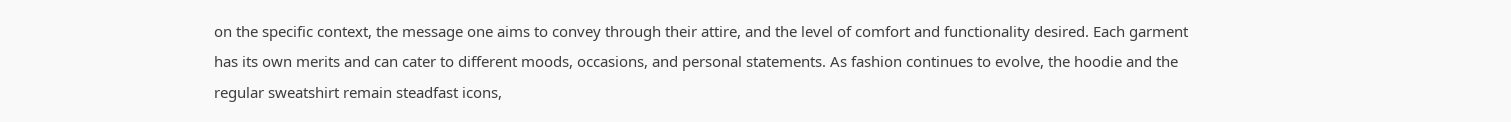on the specific context, the message one aims to convey through their attire, and the level of comfort and functionality desired. Each garment has its own merits and can cater to different moods, occasions, and personal statements. As fashion continues to evolve, the hoodie and the regular sweatshirt remain steadfast icons,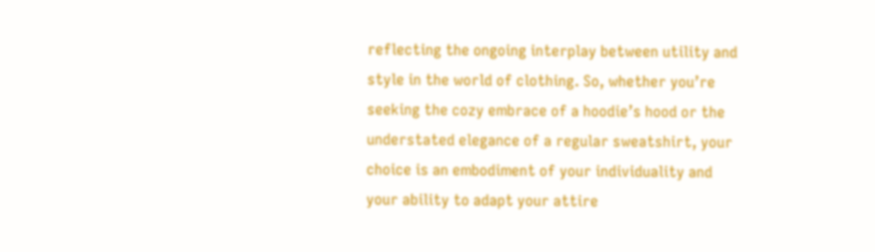reflecting the ongoing interplay between utility and style in the world of clothing. So, whether you’re seeking the cozy embrace of a hoodie’s hood or the understated elegance of a regular sweatshirt, your choice is an embodiment of your individuality and your ability to adapt your attire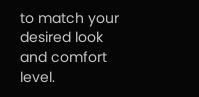to match your desired look and comfort level.